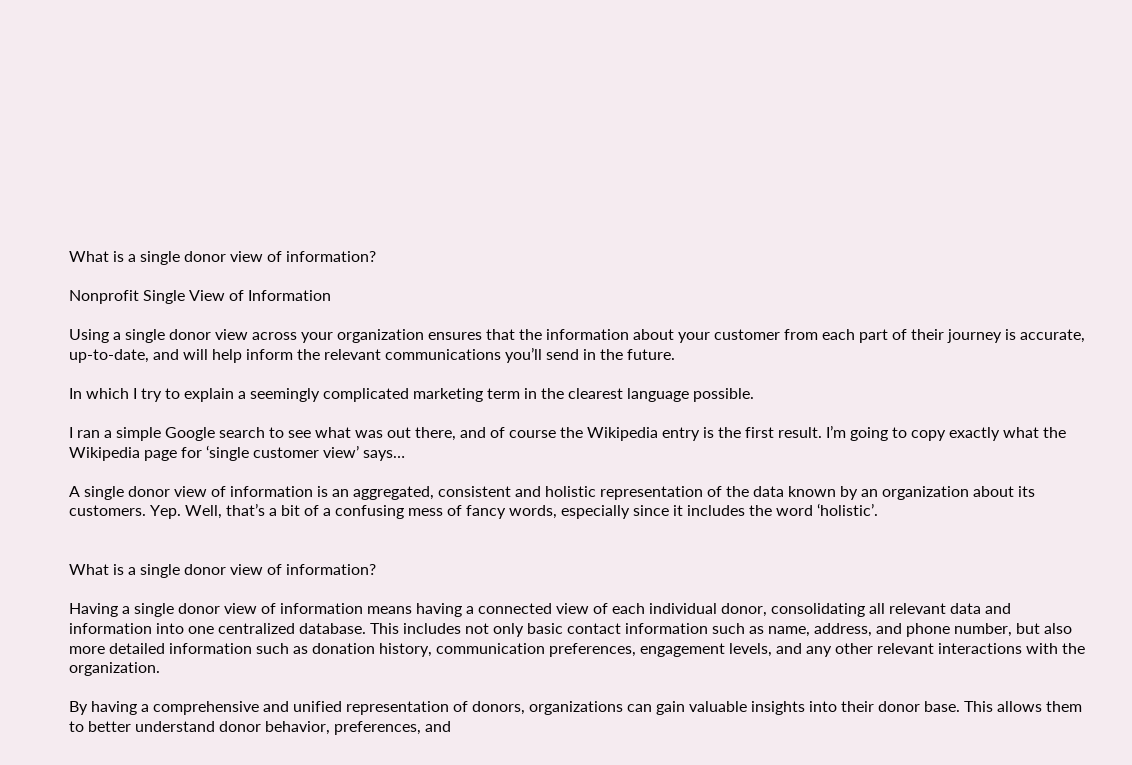What is a single donor view of information?

Nonprofit Single View of Information

Using a single donor view across your organization ensures that the information about your customer from each part of their journey is accurate, up-to-date, and will help inform the relevant communications you’ll send in the future.

In which I try to explain a seemingly complicated marketing term in the clearest language possible.

I ran a simple Google search to see what was out there, and of course the Wikipedia entry is the first result. I’m going to copy exactly what the Wikipedia page for ‘single customer view’ says…

A single donor view of information is an aggregated, consistent and holistic representation of the data known by an organization about its customers. Yep. Well, that’s a bit of a confusing mess of fancy words, especially since it includes the word ‘holistic’.


What is a single donor view of information?

Having a single donor view of information means having a connected view of each individual donor, consolidating all relevant data and information into one centralized database. This includes not only basic contact information such as name, address, and phone number, but also more detailed information such as donation history, communication preferences, engagement levels, and any other relevant interactions with the organization.

By having a comprehensive and unified representation of donors, organizations can gain valuable insights into their donor base. This allows them to better understand donor behavior, preferences, and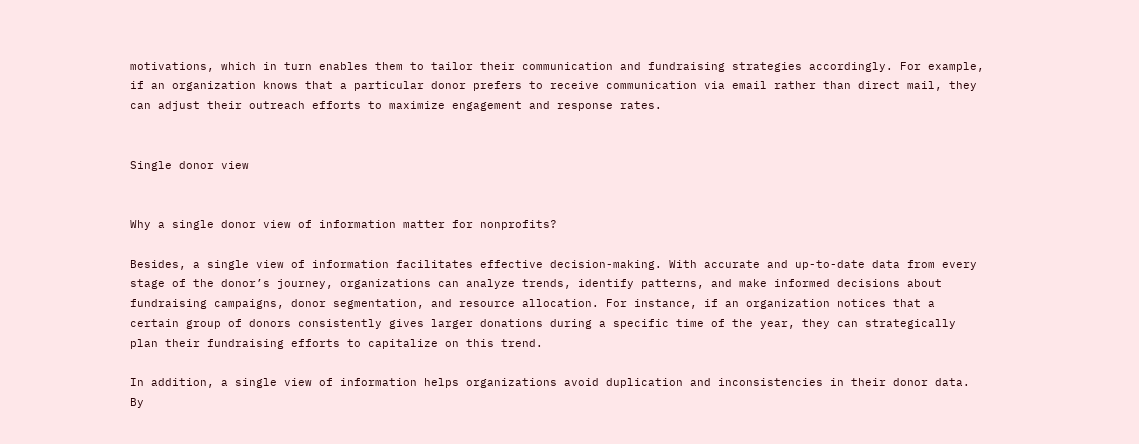motivations, which in turn enables them to tailor their communication and fundraising strategies accordingly. For example, if an organization knows that a particular donor prefers to receive communication via email rather than direct mail, they can adjust their outreach efforts to maximize engagement and response rates.


Single donor view


Why a single donor view of information matter for nonprofits?

Besides, a single view of information facilitates effective decision-making. With accurate and up-to-date data from every stage of the donor’s journey, organizations can analyze trends, identify patterns, and make informed decisions about fundraising campaigns, donor segmentation, and resource allocation. For instance, if an organization notices that a certain group of donors consistently gives larger donations during a specific time of the year, they can strategically plan their fundraising efforts to capitalize on this trend.

In addition, a single view of information helps organizations avoid duplication and inconsistencies in their donor data. By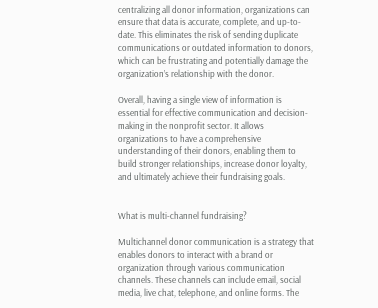centralizing all donor information, organizations can ensure that data is accurate, complete, and up-to-date. This eliminates the risk of sending duplicate communications or outdated information to donors, which can be frustrating and potentially damage the organization’s relationship with the donor.

Overall, having a single view of information is essential for effective communication and decision-making in the nonprofit sector. It allows organizations to have a comprehensive understanding of their donors, enabling them to build stronger relationships, increase donor loyalty, and ultimately achieve their fundraising goals.


What is multi-channel fundraising?

Multichannel donor communication is a strategy that enables donors to interact with a brand or organization through various communication channels. These channels can include email, social media, live chat, telephone, and online forms. The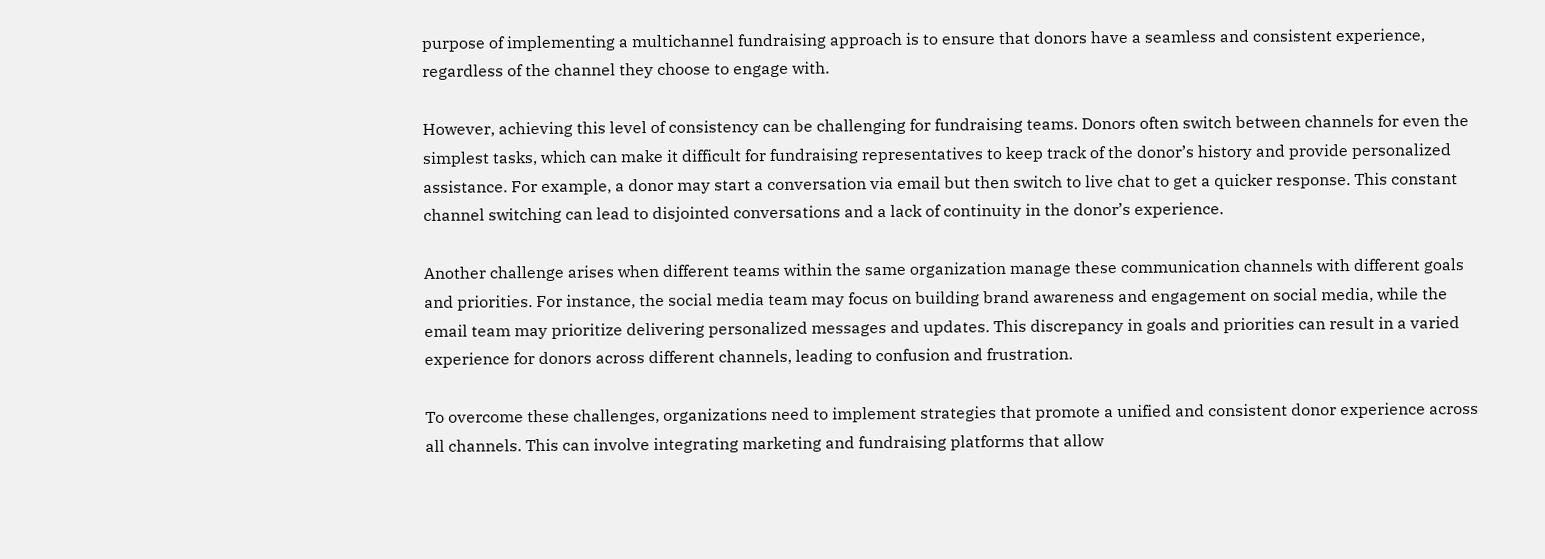purpose of implementing a multichannel fundraising approach is to ensure that donors have a seamless and consistent experience, regardless of the channel they choose to engage with.

However, achieving this level of consistency can be challenging for fundraising teams. Donors often switch between channels for even the simplest tasks, which can make it difficult for fundraising representatives to keep track of the donor’s history and provide personalized assistance. For example, a donor may start a conversation via email but then switch to live chat to get a quicker response. This constant channel switching can lead to disjointed conversations and a lack of continuity in the donor’s experience.

Another challenge arises when different teams within the same organization manage these communication channels with different goals and priorities. For instance, the social media team may focus on building brand awareness and engagement on social media, while the email team may prioritize delivering personalized messages and updates. This discrepancy in goals and priorities can result in a varied experience for donors across different channels, leading to confusion and frustration.

To overcome these challenges, organizations need to implement strategies that promote a unified and consistent donor experience across all channels. This can involve integrating marketing and fundraising platforms that allow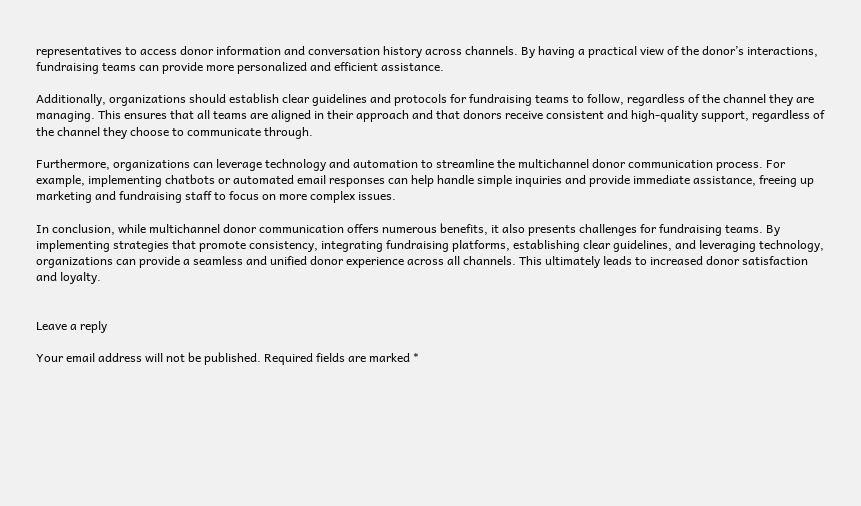representatives to access donor information and conversation history across channels. By having a practical view of the donor’s interactions, fundraising teams can provide more personalized and efficient assistance.

Additionally, organizations should establish clear guidelines and protocols for fundraising teams to follow, regardless of the channel they are managing. This ensures that all teams are aligned in their approach and that donors receive consistent and high-quality support, regardless of the channel they choose to communicate through.

Furthermore, organizations can leverage technology and automation to streamline the multichannel donor communication process. For example, implementing chatbots or automated email responses can help handle simple inquiries and provide immediate assistance, freeing up marketing and fundraising staff to focus on more complex issues.

In conclusion, while multichannel donor communication offers numerous benefits, it also presents challenges for fundraising teams. By implementing strategies that promote consistency, integrating fundraising platforms, establishing clear guidelines, and leveraging technology, organizations can provide a seamless and unified donor experience across all channels. This ultimately leads to increased donor satisfaction and loyalty.


Leave a reply

Your email address will not be published. Required fields are marked *